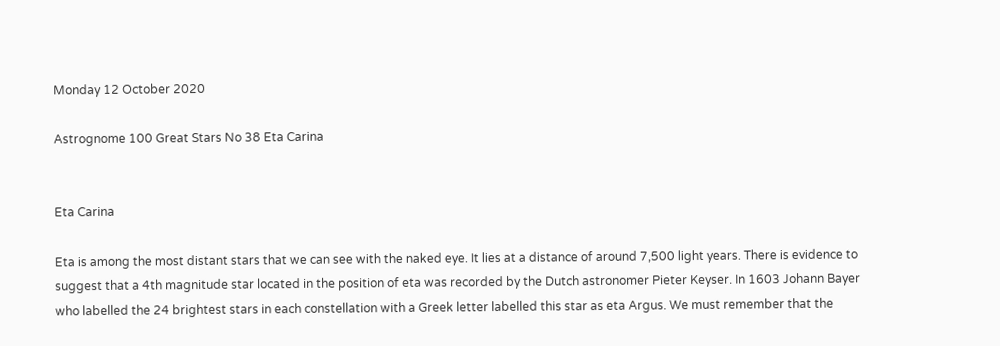Monday 12 October 2020

Astrognome 100 Great Stars No 38 Eta Carina


Eta Carina

Eta is among the most distant stars that we can see with the naked eye. It lies at a distance of around 7,500 light years. There is evidence to suggest that a 4th magnitude star located in the position of eta was recorded by the Dutch astronomer Pieter Keyser. In 1603 Johann Bayer who labelled the 24 brightest stars in each constellation with a Greek letter labelled this star as eta Argus. We must remember that the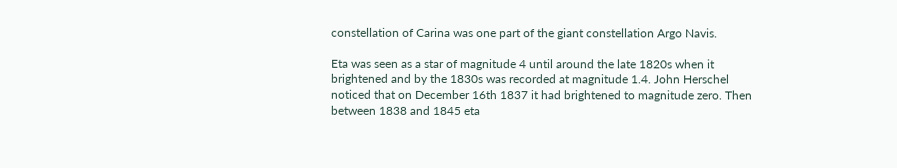constellation of Carina was one part of the giant constellation Argo Navis.

Eta was seen as a star of magnitude 4 until around the late 1820s when it brightened and by the 1830s was recorded at magnitude 1.4. John Herschel noticed that on December 16th 1837 it had brightened to magnitude zero. Then between 1838 and 1845 eta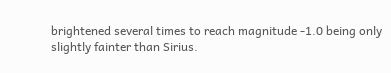brightened several times to reach magnitude -1.0 being only slightly fainter than Sirius.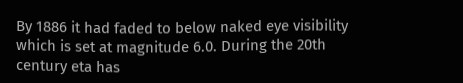By 1886 it had faded to below naked eye visibility which is set at magnitude 6.0. During the 20th century eta has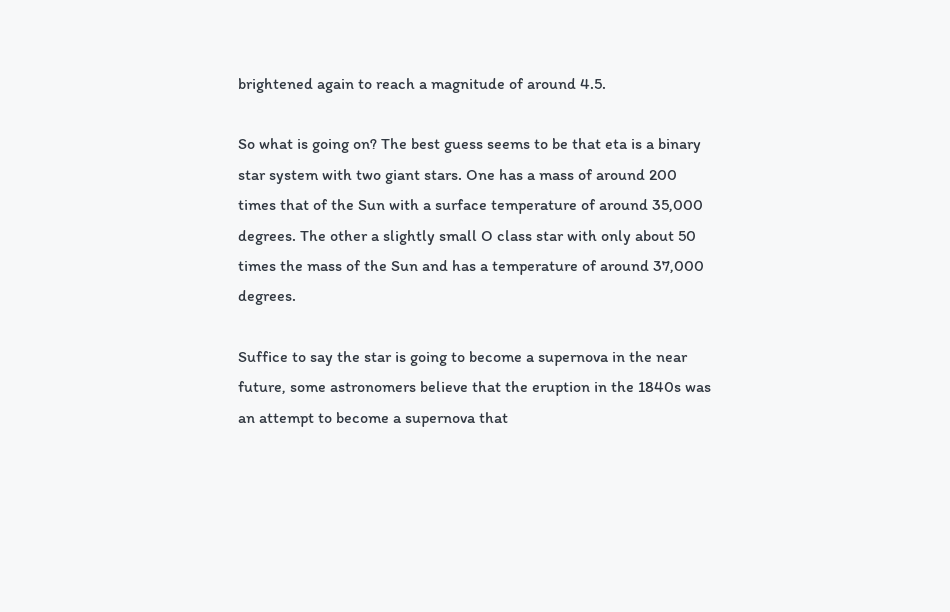brightened again to reach a magnitude of around 4.5.

So what is going on? The best guess seems to be that eta is a binary star system with two giant stars. One has a mass of around 200 times that of the Sun with a surface temperature of around 35,000 degrees. The other a slightly small O class star with only about 50 times the mass of the Sun and has a temperature of around 37,000 degrees.

Suffice to say the star is going to become a supernova in the near future, some astronomers believe that the eruption in the 1840s was an attempt to become a supernova that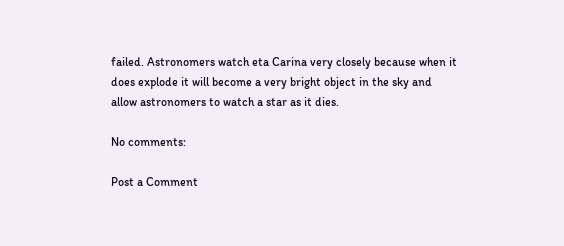failed. Astronomers watch eta Carina very closely because when it does explode it will become a very bright object in the sky and allow astronomers to watch a star as it dies.

No comments:

Post a Comment